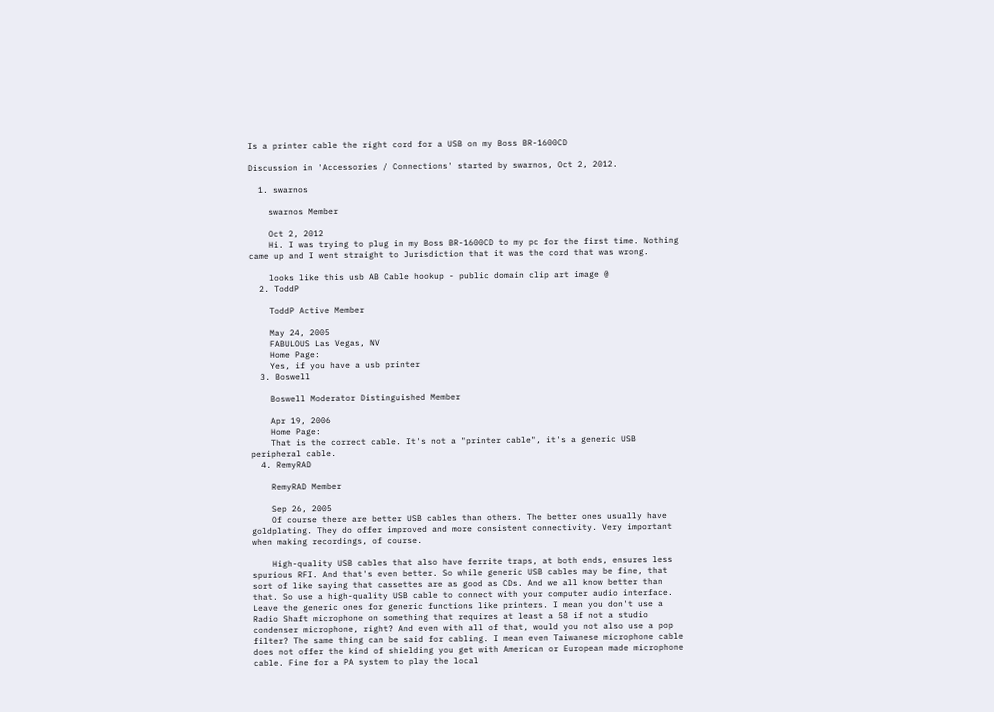Is a printer cable the right cord for a USB on my Boss BR-1600CD

Discussion in 'Accessories / Connections' started by swarnos, Oct 2, 2012.

  1. swarnos

    swarnos Member

    Oct 2, 2012
    Hi. I was trying to plug in my Boss BR-1600CD to my pc for the first time. Nothing came up and I went straight to Jurisdiction that it was the cord that was wrong.

    looks like this usb AB Cable hookup - public domain clip art image @
  2. ToddP

    ToddP Active Member

    May 24, 2005
    FABULOUS Las Vegas, NV
    Home Page:
    Yes, if you have a usb printer
  3. Boswell

    Boswell Moderator Distinguished Member

    Apr 19, 2006
    Home Page:
    That is the correct cable. It's not a "printer cable", it's a generic USB peripheral cable.
  4. RemyRAD

    RemyRAD Member

    Sep 26, 2005
    Of course there are better USB cables than others. The better ones usually have goldplating. They do offer improved and more consistent connectivity. Very important when making recordings, of course.

    High-quality USB cables that also have ferrite traps, at both ends, ensures less spurious RFI. And that's even better. So while generic USB cables may be fine, that sort of like saying that cassettes are as good as CDs. And we all know better than that. So use a high-quality USB cable to connect with your computer audio interface. Leave the generic ones for generic functions like printers. I mean you don't use a Radio Shaft microphone on something that requires at least a 58 if not a studio condenser microphone, right? And even with all of that, would you not also use a pop filter? The same thing can be said for cabling. I mean even Taiwanese microphone cable does not offer the kind of shielding you get with American or European made microphone cable. Fine for a PA system to play the local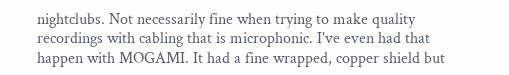nightclubs. Not necessarily fine when trying to make quality recordings with cabling that is microphonic. I've even had that happen with MOGAMI. It had a fine wrapped, copper shield but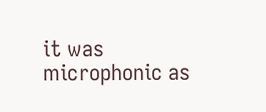it was microphonic as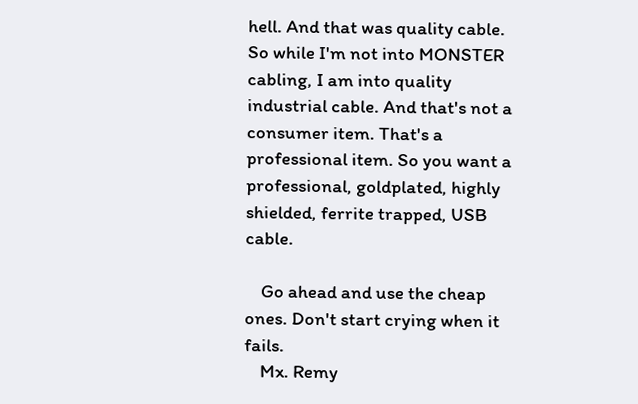hell. And that was quality cable. So while I'm not into MONSTER cabling, I am into quality industrial cable. And that's not a consumer item. That's a professional item. So you want a professional, goldplated, highly shielded, ferrite trapped, USB cable.

    Go ahead and use the cheap ones. Don't start crying when it fails.
    Mx. Remy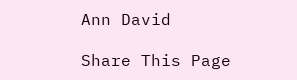Ann David

Share This Page